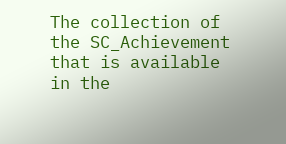The collection of the SC_Achievement that is available in the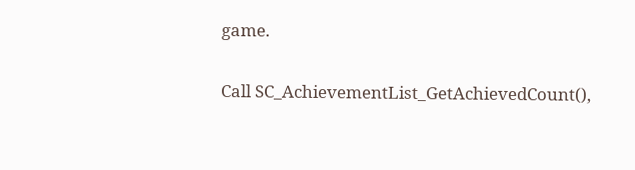game.

Call SC_AchievementList_GetAchievedCount(),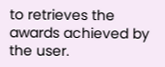to retrieves the awards achieved by the user.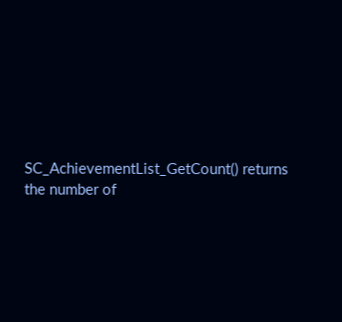SC_AchievementList_GetCount() returns the number of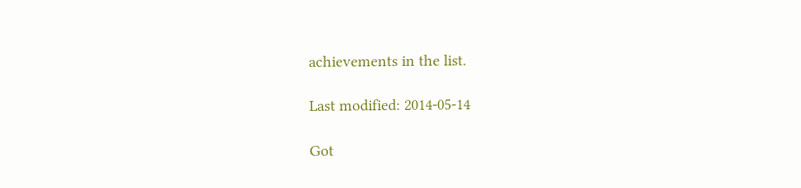achievements in the list.

Last modified: 2014-05-14

Got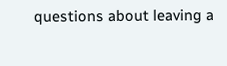questions about leaving a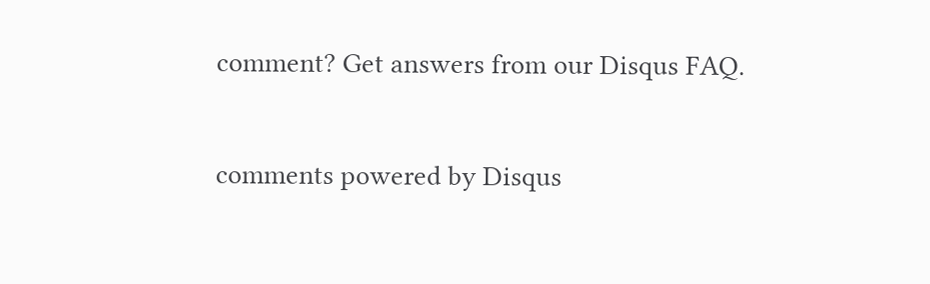comment? Get answers from our Disqus FAQ.

comments powered by Disqus